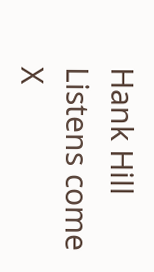Hank Hill Listens come X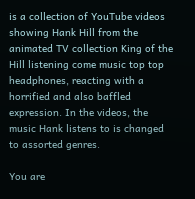is a collection of YouTube videos showing Hank Hill from the animated TV collection King of the Hill listening come music top top headphones, reacting with a horrified and also baffled expression. In the videos, the music Hank listens to is changed to assorted genres.

You are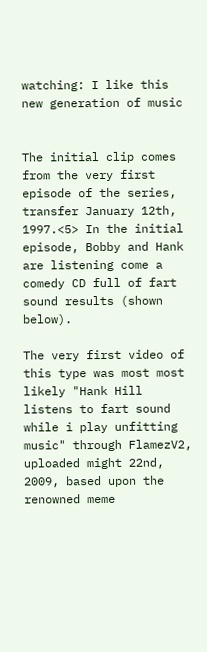watching: I like this new generation of music


The initial clip comes from the very first episode of the series, transfer January 12th, 1997.<5> In the initial episode, Bobby and Hank are listening come a comedy CD full of fart sound results (shown below).

The very first video of this type was most most likely "Hank Hill listens to fart sound while i play unfitting music" through FlamezV2, uploaded might 22nd, 2009, based upon the renowned meme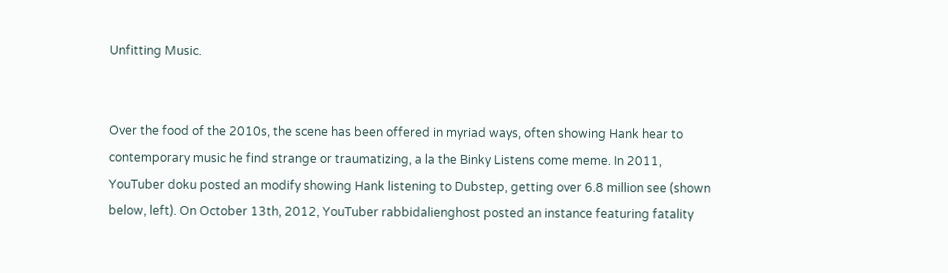Unfitting Music.


Over the food of the 2010s, the scene has been offered in myriad ways, often showing Hank hear to contemporary music he find strange or traumatizing, a la the Binky Listens come meme. In 2011, YouTuber doku posted an modify showing Hank listening to Dubstep, getting over 6.8 million see (shown below, left). On October 13th, 2012, YouTuber rabbidalienghost posted an instance featuring fatality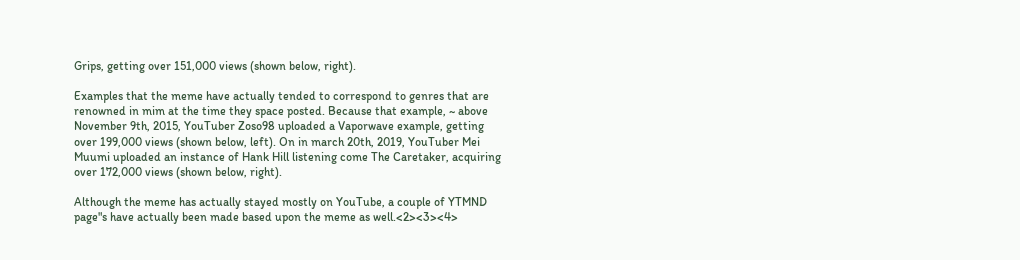Grips, getting over 151,000 views (shown below, right).

Examples that the meme have actually tended to correspond to genres that are renowned in mim at the time they space posted. Because that example, ~ above November 9th, 2015, YouTuber Zoso98 uploaded a Vaporwave example, getting over 199,000 views (shown below, left). On in march 20th, 2019, YouTuber Mei Muumi uploaded an instance of Hank Hill listening come The Caretaker, acquiring over 172,000 views (shown below, right).

Although the meme has actually stayed mostly on YouTube, a couple of YTMND page"s have actually been made based upon the meme as well.<2><3><4>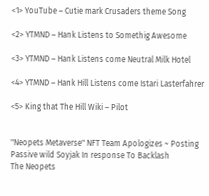<1> YouTube – Cutie mark Crusaders theme Song

<2> YTMND – Hank Listens to Somethig Awesome

<3> YTMND – Hank Listens come Neutral Milk Hotel

<4> YTMND – Hank Hill Listens come Istari Lasterfahrer

<5> King that The Hill Wiki – Pilot


"Neopets Metaverse" NFT Team Apologizes ~ Posting Passive wild Soyjak In response To Backlash
The Neopets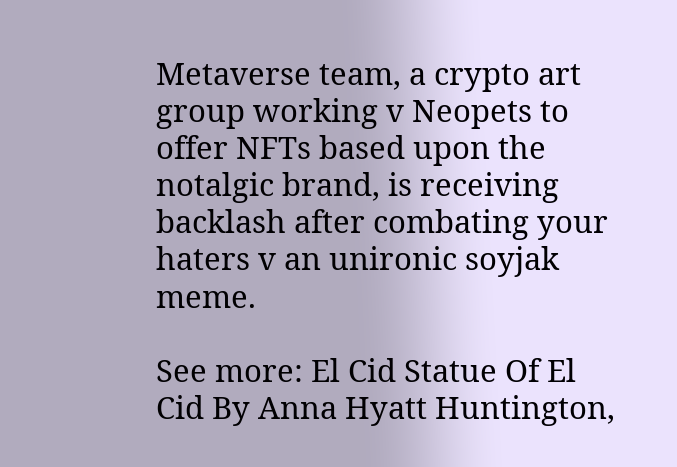Metaverse team, a crypto art group working v Neopets to offer NFTs based upon the notalgic brand, is receiving backlash after combating your haters v an unironic soyjak meme.

See more: El Cid Statue Of El Cid By Anna Hyatt Huntington,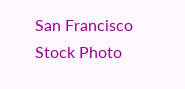San Francisco Stock Photo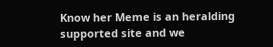Know her Meme is an heralding supported site and we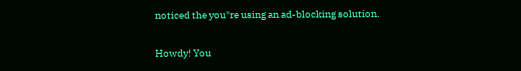noticed the you"re using an ad-blocking solution.

Howdy! You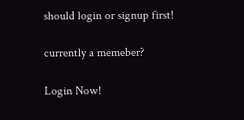should login or signup first!

currently a memeber?

Login Now!